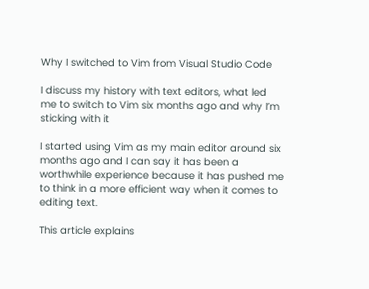Why I switched to Vim from Visual Studio Code

I discuss my history with text editors, what led me to switch to Vim six months ago and why I’m sticking with it

I started using Vim as my main editor around six months ago and I can say it has been a worthwhile experience because it has pushed me to think in a more efficient way when it comes to editing text.

This article explains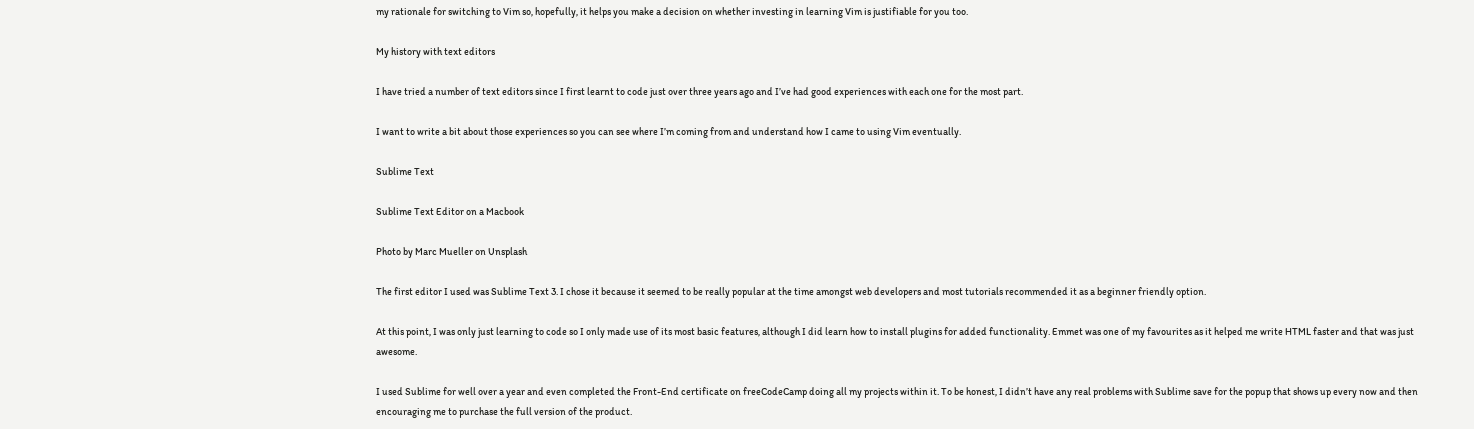my rationale for switching to Vim so, hopefully, it helps you make a decision on whether investing in learning Vim is justifiable for you too.

My history with text editors

I have tried a number of text editors since I first learnt to code just over three years ago and I’ve had good experiences with each one for the most part.

I want to write a bit about those experiences so you can see where I’m coming from and understand how I came to using Vim eventually.

Sublime Text

Sublime Text Editor on a Macbook

Photo by Marc Mueller on Unsplash

The first editor I used was Sublime Text 3. I chose it because it seemed to be really popular at the time amongst web developers and most tutorials recommended it as a beginner friendly option.

At this point, I was only just learning to code so I only made use of its most basic features, although I did learn how to install plugins for added functionality. Emmet was one of my favourites as it helped me write HTML faster and that was just awesome.

I used Sublime for well over a year and even completed the Front-End certificate on freeCodeCamp doing all my projects within it. To be honest, I didn’t have any real problems with Sublime save for the popup that shows up every now and then encouraging me to purchase the full version of the product.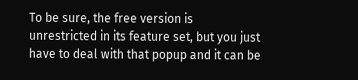To be sure, the free version is unrestricted in its feature set, but you just have to deal with that popup and it can be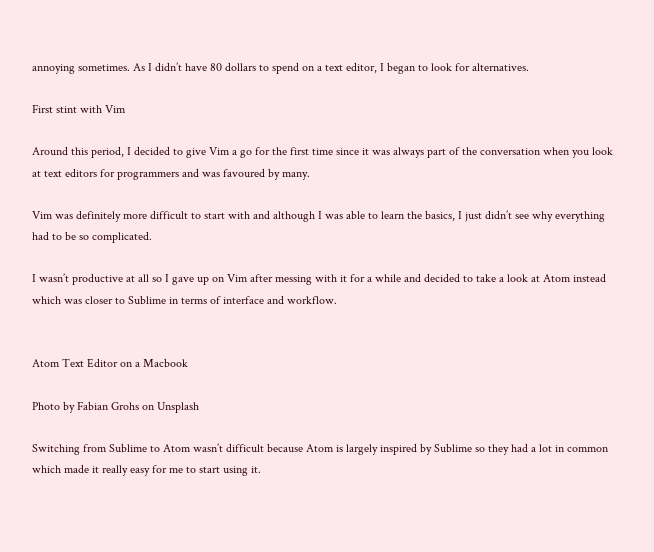annoying sometimes. As I didn’t have 80 dollars to spend on a text editor, I began to look for alternatives.

First stint with Vim

Around this period, I decided to give Vim a go for the first time since it was always part of the conversation when you look at text editors for programmers and was favoured by many.

Vim was definitely more difficult to start with and although I was able to learn the basics, I just didn’t see why everything had to be so complicated.

I wasn’t productive at all so I gave up on Vim after messing with it for a while and decided to take a look at Atom instead which was closer to Sublime in terms of interface and workflow.


Atom Text Editor on a Macbook

Photo by Fabian Grohs on Unsplash

Switching from Sublime to Atom wasn’t difficult because Atom is largely inspired by Sublime so they had a lot in common which made it really easy for me to start using it.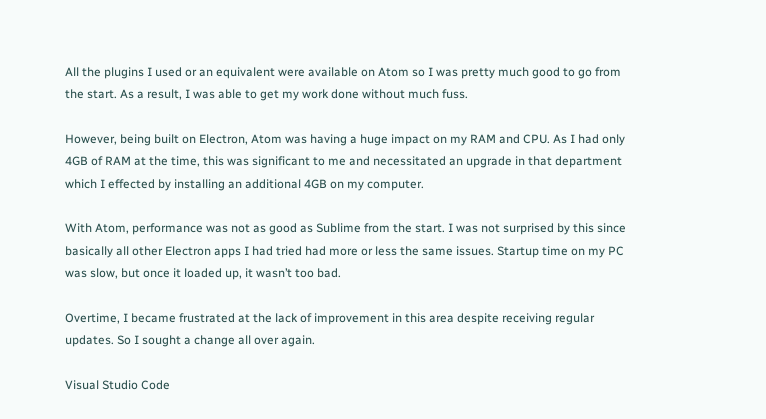All the plugins I used or an equivalent were available on Atom so I was pretty much good to go from the start. As a result, I was able to get my work done without much fuss.

However, being built on Electron, Atom was having a huge impact on my RAM and CPU. As I had only 4GB of RAM at the time, this was significant to me and necessitated an upgrade in that department which I effected by installing an additional 4GB on my computer.

With Atom, performance was not as good as Sublime from the start. I was not surprised by this since basically all other Electron apps I had tried had more or less the same issues. Startup time on my PC was slow, but once it loaded up, it wasn’t too bad.

Overtime, I became frustrated at the lack of improvement in this area despite receiving regular updates. So I sought a change all over again.

Visual Studio Code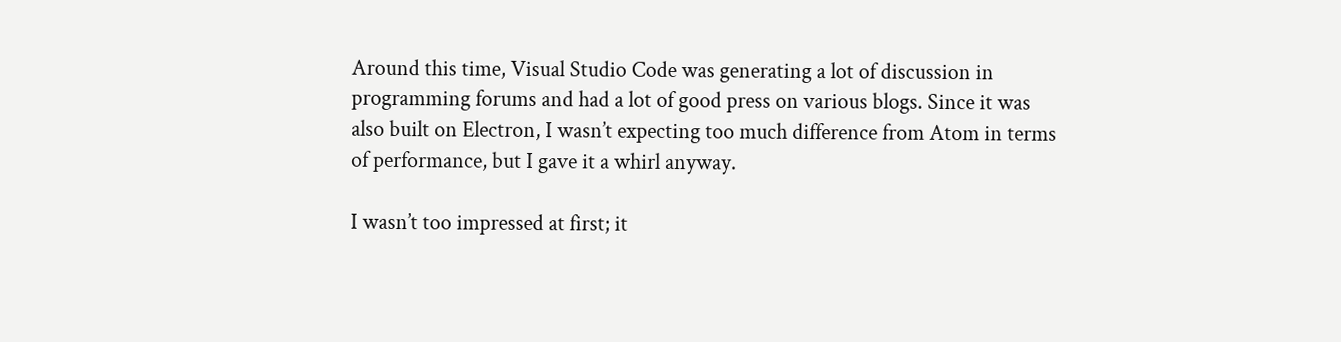Around this time, Visual Studio Code was generating a lot of discussion in programming forums and had a lot of good press on various blogs. Since it was also built on Electron, I wasn’t expecting too much difference from Atom in terms of performance, but I gave it a whirl anyway.

I wasn’t too impressed at first; it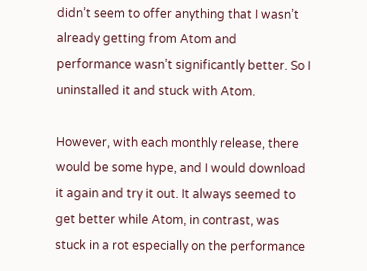didn’t seem to offer anything that I wasn’t already getting from Atom and performance wasn’t significantly better. So I uninstalled it and stuck with Atom.

However, with each monthly release, there would be some hype, and I would download it again and try it out. It always seemed to get better while Atom, in contrast, was stuck in a rot especially on the performance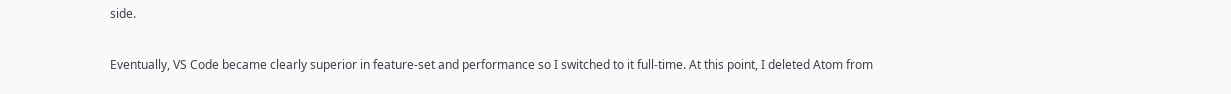side.

Eventually, VS Code became clearly superior in feature-set and performance so I switched to it full-time. At this point, I deleted Atom from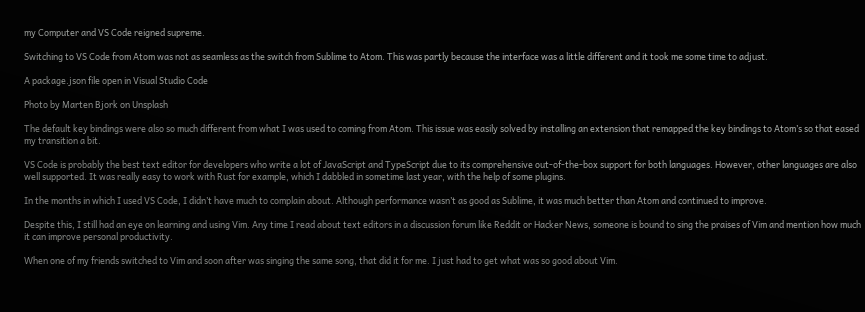my Computer and VS Code reigned supreme.

Switching to VS Code from Atom was not as seamless as the switch from Sublime to Atom. This was partly because the interface was a little different and it took me some time to adjust.

A package.json file open in Visual Studio Code

Photo by Marten Bjork on Unsplash

The default key bindings were also so much different from what I was used to coming from Atom. This issue was easily solved by installing an extension that remapped the key bindings to Atom’s so that eased my transition a bit.

VS Code is probably the best text editor for developers who write a lot of JavaScript and TypeScript due to its comprehensive out-of-the-box support for both languages. However, other languages are also well supported. It was really easy to work with Rust for example, which I dabbled in sometime last year, with the help of some plugins.

In the months in which I used VS Code, I didn’t have much to complain about. Although performance wasn’t as good as Sublime, it was much better than Atom and continued to improve.

Despite this, I still had an eye on learning and using Vim. Any time I read about text editors in a discussion forum like Reddit or Hacker News, someone is bound to sing the praises of Vim and mention how much it can improve personal productivity.

When one of my friends switched to Vim and soon after was singing the same song, that did it for me. I just had to get what was so good about Vim.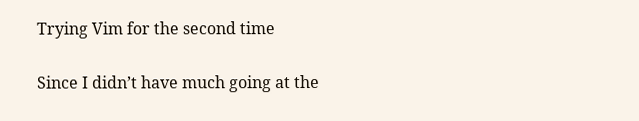Trying Vim for the second time

Since I didn’t have much going at the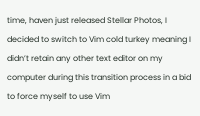time, haven just released Stellar Photos, I decided to switch to Vim cold turkey meaning I didn’t retain any other text editor on my computer during this transition process in a bid to force myself to use Vim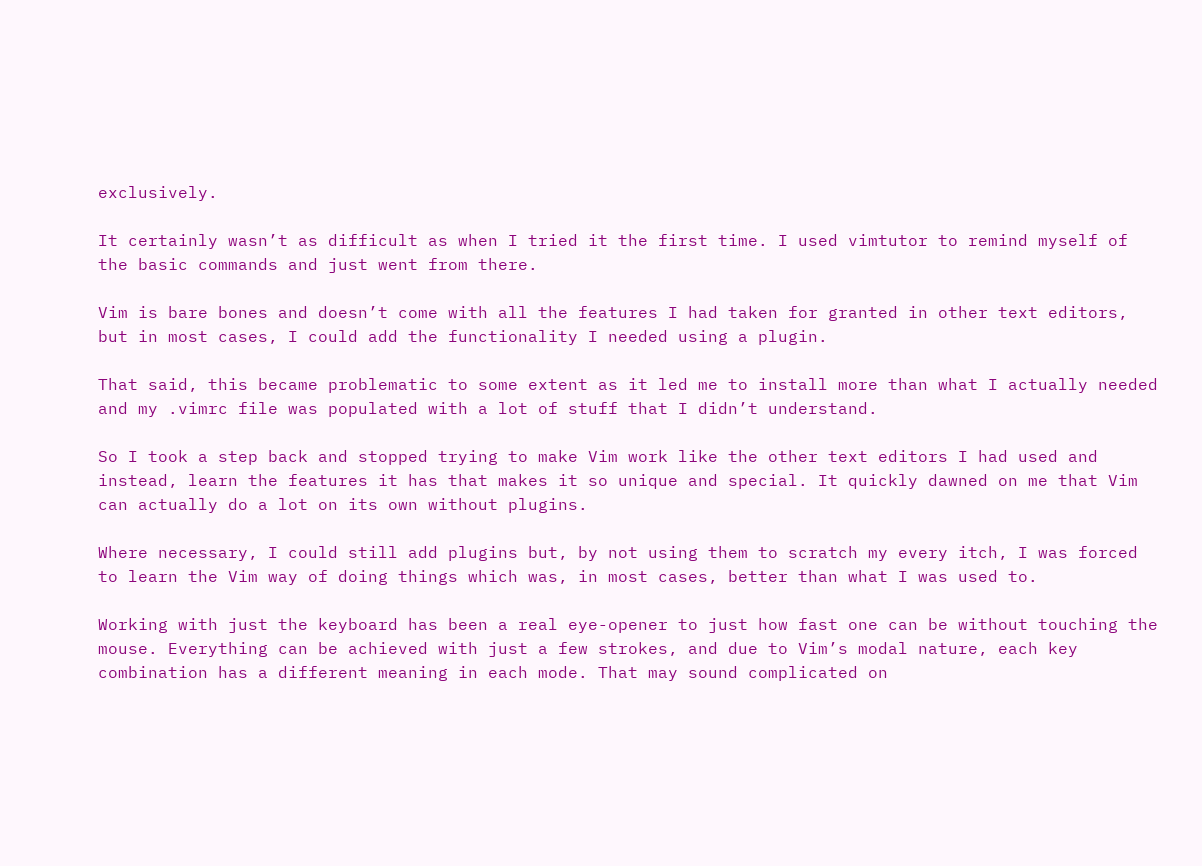exclusively.

It certainly wasn’t as difficult as when I tried it the first time. I used vimtutor to remind myself of the basic commands and just went from there.

Vim is bare bones and doesn’t come with all the features I had taken for granted in other text editors, but in most cases, I could add the functionality I needed using a plugin.

That said, this became problematic to some extent as it led me to install more than what I actually needed and my .vimrc file was populated with a lot of stuff that I didn’t understand.

So I took a step back and stopped trying to make Vim work like the other text editors I had used and instead, learn the features it has that makes it so unique and special. It quickly dawned on me that Vim can actually do a lot on its own without plugins.

Where necessary, I could still add plugins but, by not using them to scratch my every itch, I was forced to learn the Vim way of doing things which was, in most cases, better than what I was used to.

Working with just the keyboard has been a real eye-opener to just how fast one can be without touching the mouse. Everything can be achieved with just a few strokes, and due to Vim’s modal nature, each key combination has a different meaning in each mode. That may sound complicated on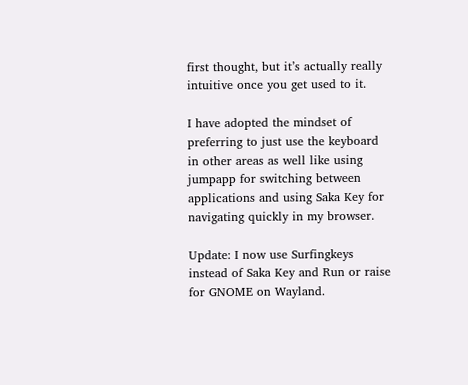first thought, but it’s actually really intuitive once you get used to it.

I have adopted the mindset of preferring to just use the keyboard in other areas as well like using jumpapp for switching between applications and using Saka Key for navigating quickly in my browser.

Update: I now use Surfingkeys instead of Saka Key and Run or raise for GNOME on Wayland.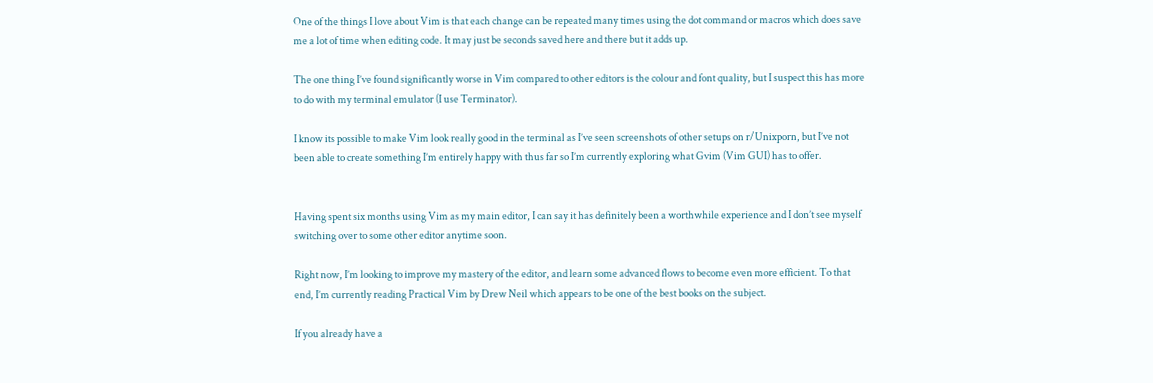One of the things I love about Vim is that each change can be repeated many times using the dot command or macros which does save me a lot of time when editing code. It may just be seconds saved here and there but it adds up.

The one thing I’ve found significantly worse in Vim compared to other editors is the colour and font quality, but I suspect this has more to do with my terminal emulator (I use Terminator).

I know its possible to make Vim look really good in the terminal as I’ve seen screenshots of other setups on r/Unixporn, but I’ve not been able to create something I’m entirely happy with thus far so I’m currently exploring what Gvim (Vim GUI) has to offer.


Having spent six months using Vim as my main editor, I can say it has definitely been a worthwhile experience and I don’t see myself switching over to some other editor anytime soon.

Right now, I’m looking to improve my mastery of the editor, and learn some advanced flows to become even more efficient. To that end, I’m currently reading Practical Vim by Drew Neil which appears to be one of the best books on the subject.

If you already have a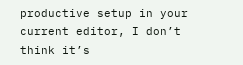productive setup in your current editor, I don’t think it’s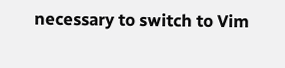necessary to switch to Vim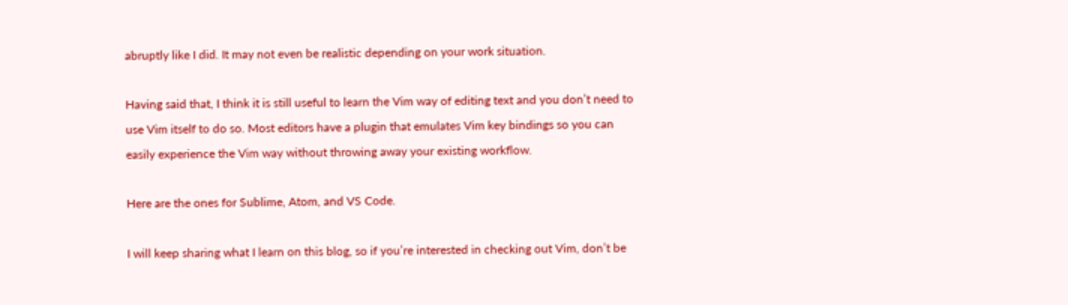abruptly like I did. It may not even be realistic depending on your work situation.

Having said that, I think it is still useful to learn the Vim way of editing text and you don’t need to use Vim itself to do so. Most editors have a plugin that emulates Vim key bindings so you can easily experience the Vim way without throwing away your existing workflow.

Here are the ones for Sublime, Atom, and VS Code.

I will keep sharing what I learn on this blog, so if you’re interested in checking out Vim, don’t be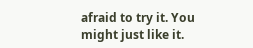afraid to try it. You might just like it.